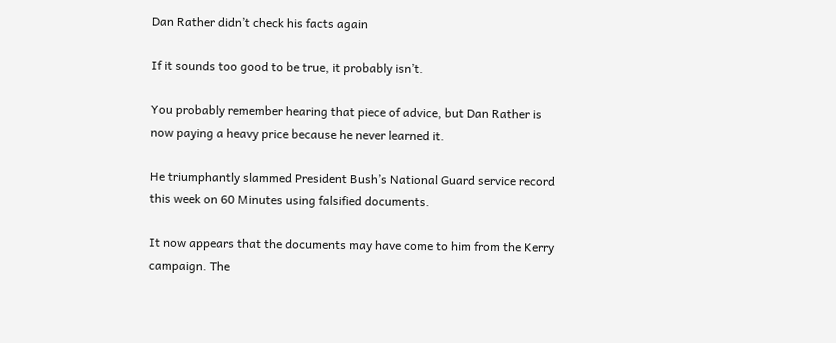Dan Rather didn’t check his facts again

If it sounds too good to be true, it probably isn’t.

You probably remember hearing that piece of advice, but Dan Rather is now paying a heavy price because he never learned it.

He triumphantly slammed President Bush’s National Guard service record this week on 60 Minutes using falsified documents.

It now appears that the documents may have come to him from the Kerry campaign. The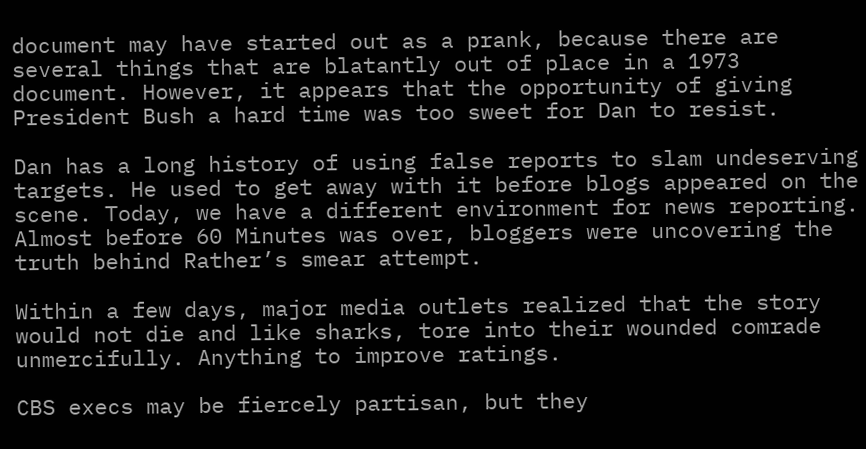document may have started out as a prank, because there are several things that are blatantly out of place in a 1973 document. However, it appears that the opportunity of giving President Bush a hard time was too sweet for Dan to resist.

Dan has a long history of using false reports to slam undeserving targets. He used to get away with it before blogs appeared on the scene. Today, we have a different environment for news reporting. Almost before 60 Minutes was over, bloggers were uncovering the truth behind Rather’s smear attempt.

Within a few days, major media outlets realized that the story would not die and like sharks, tore into their wounded comrade unmercifully. Anything to improve ratings.

CBS execs may be fiercely partisan, but they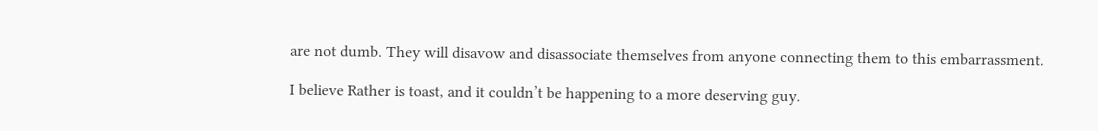are not dumb. They will disavow and disassociate themselves from anyone connecting them to this embarrassment.

I believe Rather is toast, and it couldn’t be happening to a more deserving guy.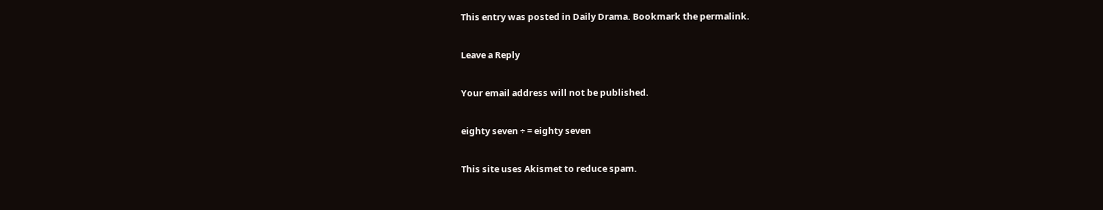This entry was posted in Daily Drama. Bookmark the permalink.

Leave a Reply

Your email address will not be published.

eighty seven ÷ = eighty seven

This site uses Akismet to reduce spam.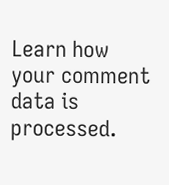Learn how your comment data is processed.